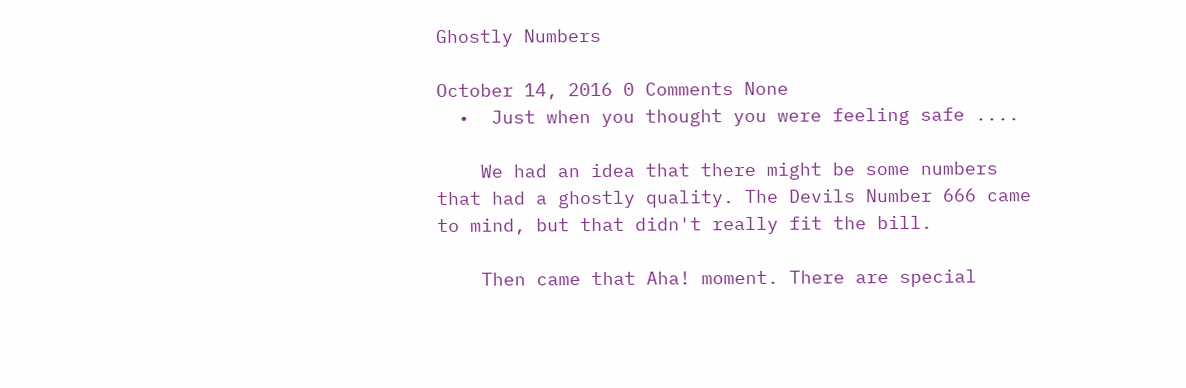Ghostly Numbers

October 14, 2016 0 Comments None
  •  Just when you thought you were feeling safe ....

    We had an idea that there might be some numbers that had a ghostly quality. The Devils Number 666 came to mind, but that didn't really fit the bill.

    Then came that Aha! moment. There are special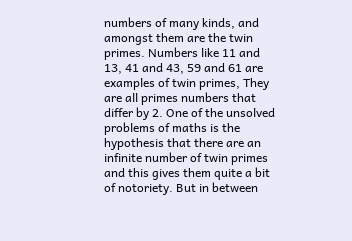numbers of many kinds, and amongst them are the twin primes. Numbers like 11 and 13, 41 and 43, 59 and 61 are examples of twin primes, They are all primes numbers that differ by 2. One of the unsolved problems of maths is the hypothesis that there are an infinite number of twin primes and this gives them quite a bit of notoriety. But in between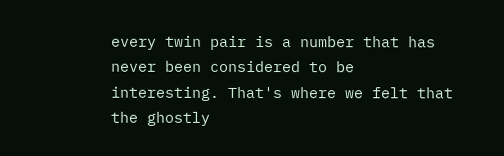every twin pair is a number that has never been considered to be interesting. That's where we felt that the ghostly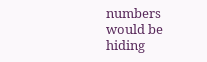numbers would be hiding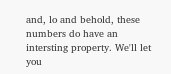and, lo and behold, these numbers do have an intersting property. We'll let you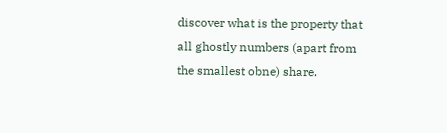discover what is the property that all ghostly numbers (apart from the smallest obne) share.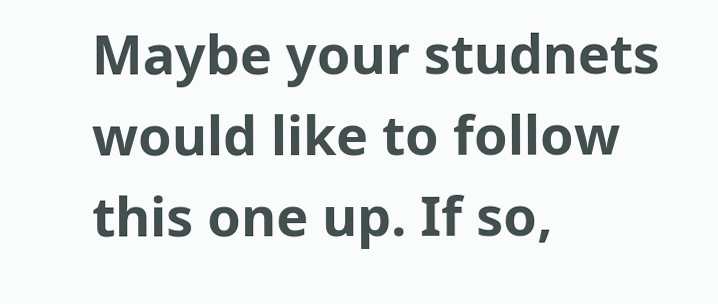Maybe your studnets would like to follow this one up. If so,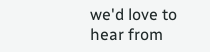we'd love to hear from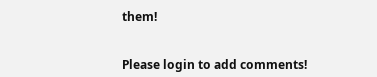them!


Please login to add comments!